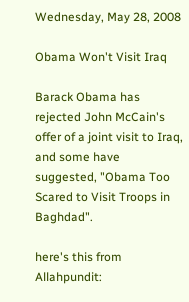Wednesday, May 28, 2008

Obama Won't Visit Iraq

Barack Obama has rejected John McCain's offer of a joint visit to Iraq, and some have suggested, "Obama Too Scared to Visit Troops in Baghdad".

here's this from Allahpundit: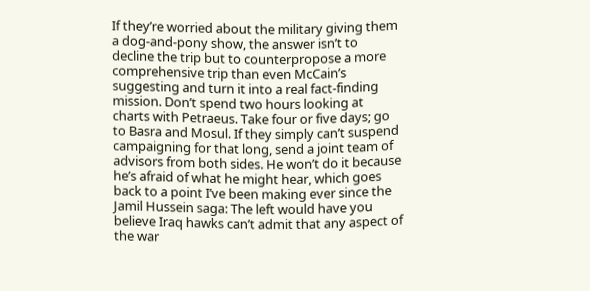If they’re worried about the military giving them a dog-and-pony show, the answer isn’t to decline the trip but to counterpropose a more comprehensive trip than even McCain’s suggesting and turn it into a real fact-finding mission. Don’t spend two hours looking at charts with Petraeus. Take four or five days; go to Basra and Mosul. If they simply can’t suspend campaigning for that long, send a joint team of advisors from both sides. He won’t do it because he’s afraid of what he might hear, which goes back to a point I’ve been making ever since the Jamil Hussein saga: The left would have you believe Iraq hawks can’t admit that any aspect of the war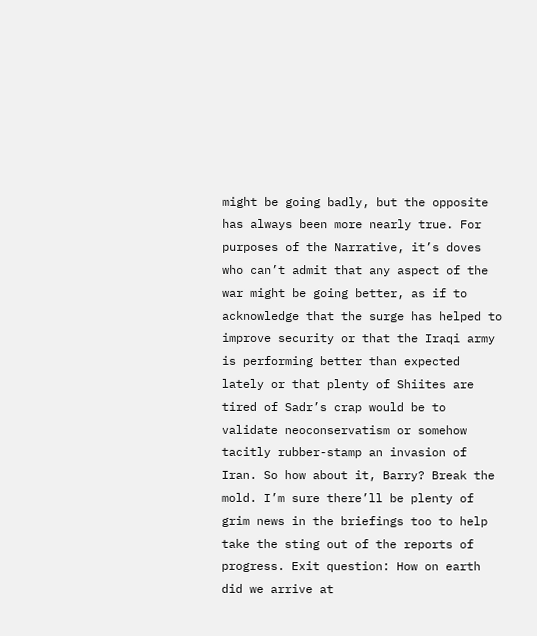might be going badly, but the opposite has always been more nearly true. For purposes of the Narrative, it’s doves who can’t admit that any aspect of the war might be going better, as if to acknowledge that the surge has helped to improve security or that the Iraqi army is performing better than expected lately or that plenty of Shiites are tired of Sadr’s crap would be to validate neoconservatism or somehow tacitly rubber-stamp an invasion of Iran. So how about it, Barry? Break the mold. I’m sure there’ll be plenty of grim news in the briefings too to help take the sting out of the reports of progress. Exit question: How on earth did we arrive at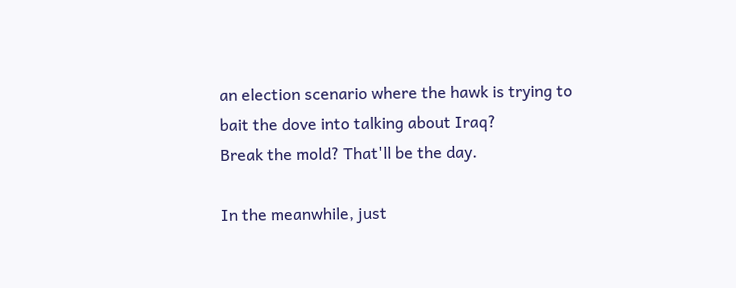an election scenario where the hawk is trying to bait the dove into talking about Iraq?
Break the mold? That'll be the day.

In the meanwhile, just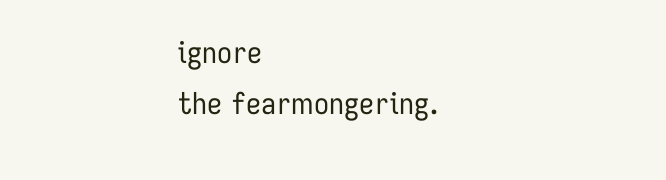ignore
the fearmongering.